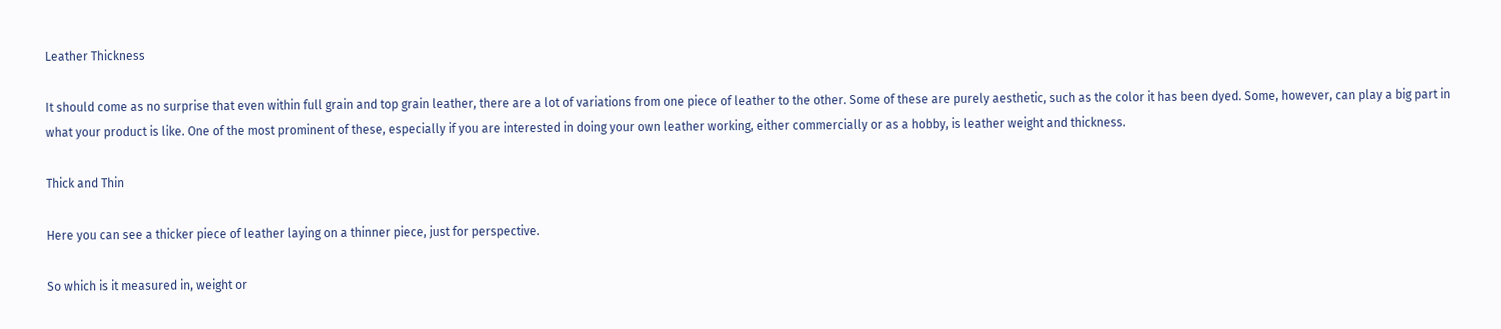Leather Thickness

It should come as no surprise that even within full grain and top grain leather, there are a lot of variations from one piece of leather to the other. Some of these are purely aesthetic, such as the color it has been dyed. Some, however, can play a big part in what your product is like. One of the most prominent of these, especially if you are interested in doing your own leather working, either commercially or as a hobby, is leather weight and thickness.

Thick and Thin

Here you can see a thicker piece of leather laying on a thinner piece, just for perspective.

So which is it measured in, weight or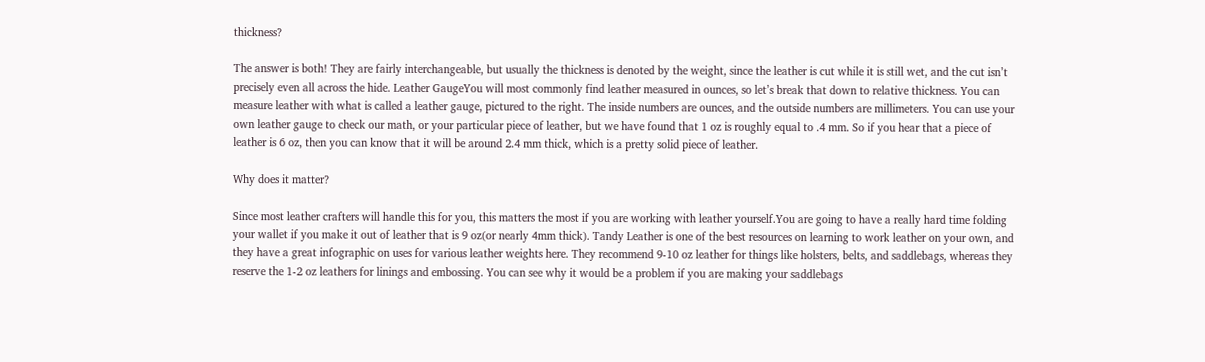thickness?

The answer is both! They are fairly interchangeable, but usually the thickness is denoted by the weight, since the leather is cut while it is still wet, and the cut isn’t precisely even all across the hide. Leather GaugeYou will most commonly find leather measured in ounces, so let’s break that down to relative thickness. You can measure leather with what is called a leather gauge, pictured to the right. The inside numbers are ounces, and the outside numbers are millimeters. You can use your own leather gauge to check our math, or your particular piece of leather, but we have found that 1 oz is roughly equal to .4 mm. So if you hear that a piece of leather is 6 oz, then you can know that it will be around 2.4 mm thick, which is a pretty solid piece of leather.

Why does it matter?

Since most leather crafters will handle this for you, this matters the most if you are working with leather yourself.You are going to have a really hard time folding your wallet if you make it out of leather that is 9 oz(or nearly 4mm thick). Tandy Leather is one of the best resources on learning to work leather on your own, and they have a great infographic on uses for various leather weights here. They recommend 9-10 oz leather for things like holsters, belts, and saddlebags, whereas they reserve the 1-2 oz leathers for linings and embossing. You can see why it would be a problem if you are making your saddlebags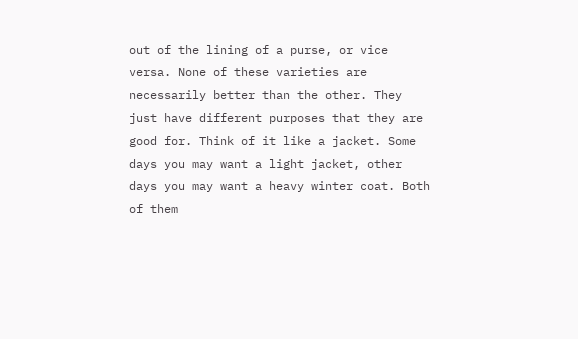out of the lining of a purse, or vice versa. None of these varieties are necessarily better than the other. They just have different purposes that they are good for. Think of it like a jacket. Some days you may want a light jacket, other days you may want a heavy winter coat. Both of them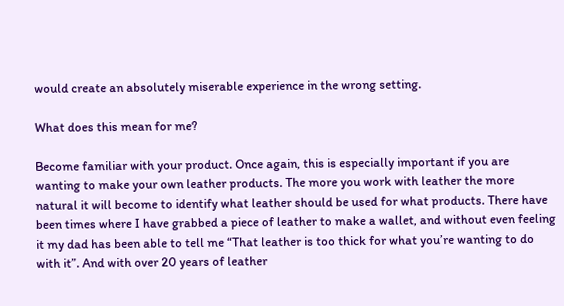would create an absolutely miserable experience in the wrong setting.

What does this mean for me?

Become familiar with your product. Once again, this is especially important if you are wanting to make your own leather products. The more you work with leather the more natural it will become to identify what leather should be used for what products. There have been times where I have grabbed a piece of leather to make a wallet, and without even feeling it my dad has been able to tell me “That leather is too thick for what you’re wanting to do with it”. And with over 20 years of leather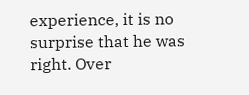experience, it is no surprise that he was right. Over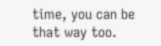time, you can be that way too.